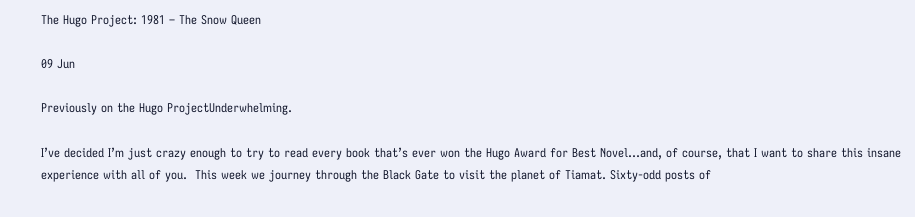The Hugo Project: 1981 – The Snow Queen

09 Jun

Previously on the Hugo ProjectUnderwhelming.

I’ve decided I’m just crazy enough to try to read every book that’s ever won the Hugo Award for Best Novel…and, of course, that I want to share this insane experience with all of you.  This week we journey through the Black Gate to visit the planet of Tiamat. Sixty-odd posts of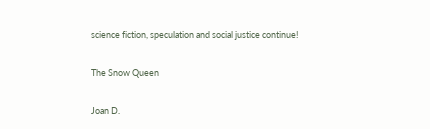science fiction, speculation and social justice continue!

The Snow Queen

Joan D.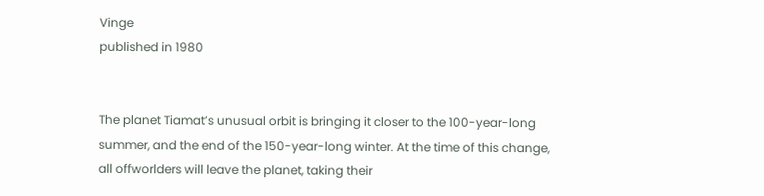Vinge
published in 1980


The planet Tiamat’s unusual orbit is bringing it closer to the 100-year-long summer, and the end of the 150-year-long winter. At the time of this change, all offworlders will leave the planet, taking their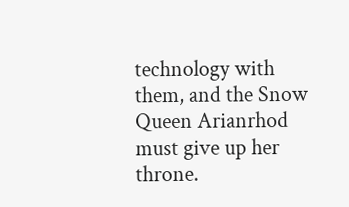technology with them, and the Snow Queen Arianrhod must give up her throne.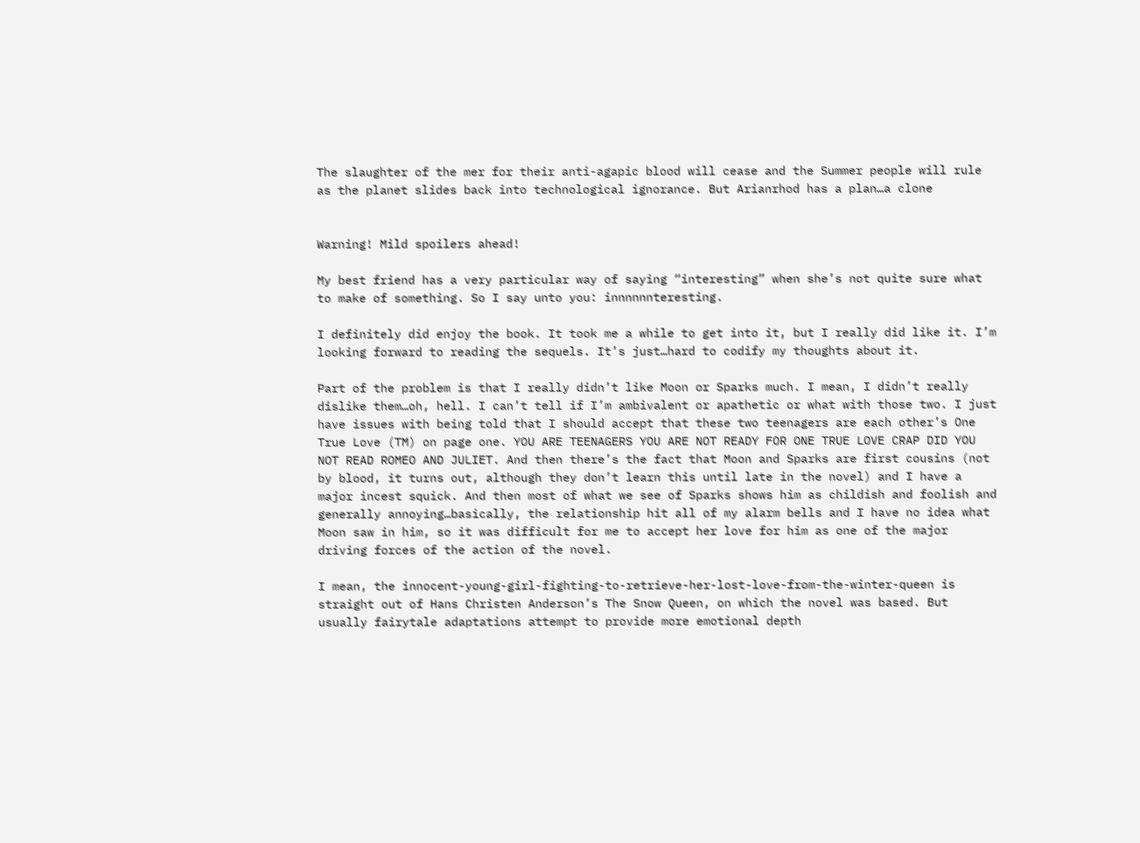The slaughter of the mer for their anti-agapic blood will cease and the Summer people will rule as the planet slides back into technological ignorance. But Arianrhod has a plan…a clone


Warning! Mild spoilers ahead!

My best friend has a very particular way of saying “interesting” when she’s not quite sure what to make of something. So I say unto you: innnnnnteresting.

I definitely did enjoy the book. It took me a while to get into it, but I really did like it. I’m looking forward to reading the sequels. It’s just…hard to codify my thoughts about it.

Part of the problem is that I really didn’t like Moon or Sparks much. I mean, I didn’t really dislike them…oh, hell. I can’t tell if I’m ambivalent or apathetic or what with those two. I just have issues with being told that I should accept that these two teenagers are each other’s One True Love (TM) on page one. YOU ARE TEENAGERS YOU ARE NOT READY FOR ONE TRUE LOVE CRAP DID YOU NOT READ ROMEO AND JULIET. And then there’s the fact that Moon and Sparks are first cousins (not by blood, it turns out, although they don’t learn this until late in the novel) and I have a major incest squick. And then most of what we see of Sparks shows him as childish and foolish and generally annoying…basically, the relationship hit all of my alarm bells and I have no idea what Moon saw in him, so it was difficult for me to accept her love for him as one of the major driving forces of the action of the novel.

I mean, the innocent-young-girl-fighting-to-retrieve-her-lost-love-from-the-winter-queen is straight out of Hans Christen Anderson’s The Snow Queen, on which the novel was based. But usually fairytale adaptations attempt to provide more emotional depth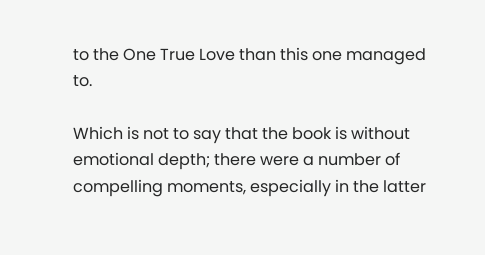to the One True Love than this one managed to.

Which is not to say that the book is without emotional depth; there were a number of compelling moments, especially in the latter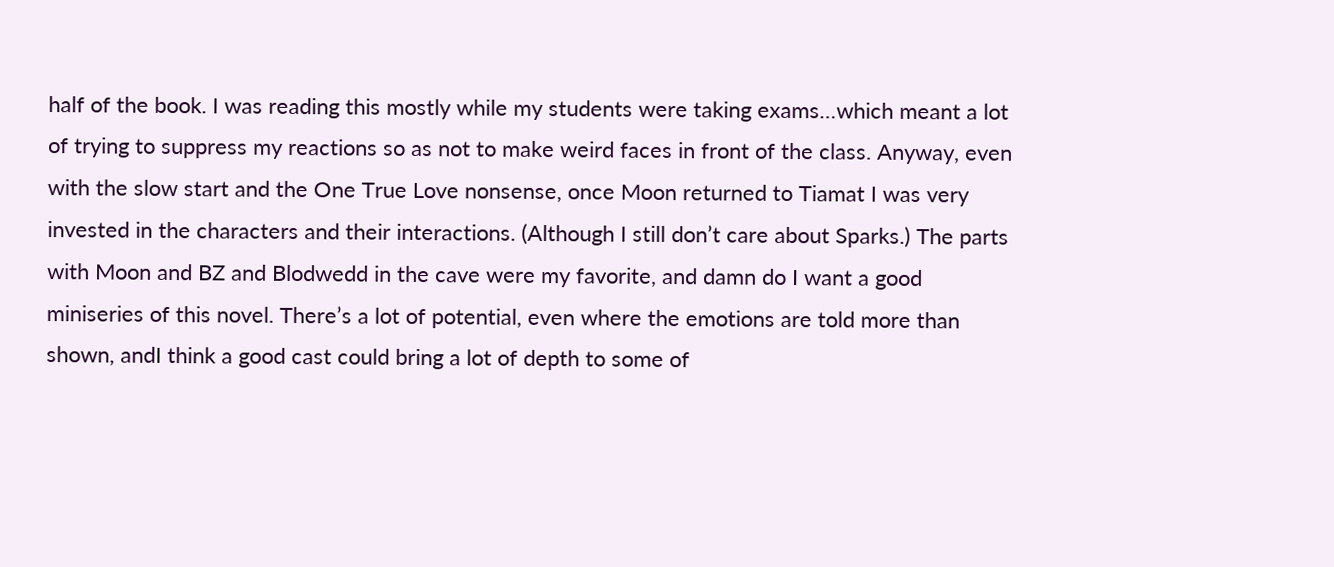half of the book. I was reading this mostly while my students were taking exams…which meant a lot of trying to suppress my reactions so as not to make weird faces in front of the class. Anyway, even with the slow start and the One True Love nonsense, once Moon returned to Tiamat I was very invested in the characters and their interactions. (Although I still don’t care about Sparks.) The parts with Moon and BZ and Blodwedd in the cave were my favorite, and damn do I want a good miniseries of this novel. There’s a lot of potential, even where the emotions are told more than shown, andI think a good cast could bring a lot of depth to some of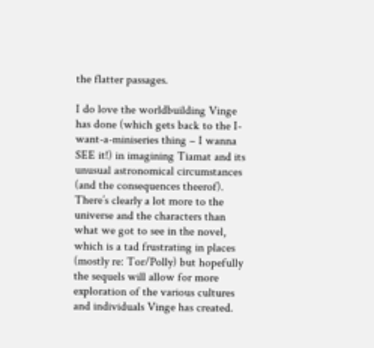the flatter passages.

I do love the worldbuilding Vinge has done (which gets back to the I-want-a-miniseries thing – I wanna SEE it!) in imagining Tiamat and its unusual astronomical circumstances (and the consequences theerof). There’s clearly a lot more to the universe and the characters than what we got to see in the novel, which is a tad frustrating in places (mostly re: Tor/Polly) but hopefully the sequels will allow for more exploration of the various cultures and individuals Vinge has created.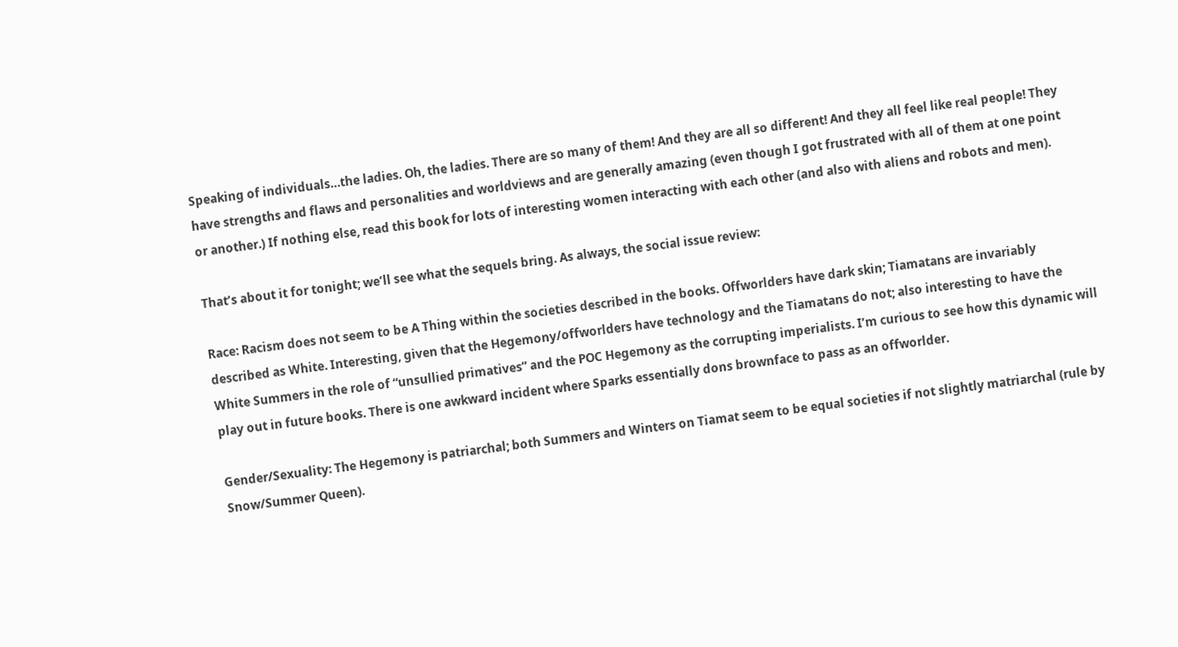Speaking of individuals…the ladies. Oh, the ladies. There are so many of them! And they are all so different! And they all feel like real people! They have strengths and flaws and personalities and worldviews and are generally amazing (even though I got frustrated with all of them at one point or another.) If nothing else, read this book for lots of interesting women interacting with each other (and also with aliens and robots and men).

That’s about it for tonight; we’ll see what the sequels bring. As always, the social issue review:

Race: Racism does not seem to be A Thing within the societies described in the books. Offworlders have dark skin; Tiamatans are invariably described as White. Interesting, given that the Hegemony/offworlders have technology and the Tiamatans do not; also interesting to have the White Summers in the role of “unsullied primatives” and the POC Hegemony as the corrupting imperialists. I’m curious to see how this dynamic will play out in future books. There is one awkward incident where Sparks essentially dons brownface to pass as an offworlder.

Gender/Sexuality: The Hegemony is patriarchal; both Summers and Winters on Tiamat seem to be equal societies if not slightly matriarchal (rule by Snow/Summer Queen).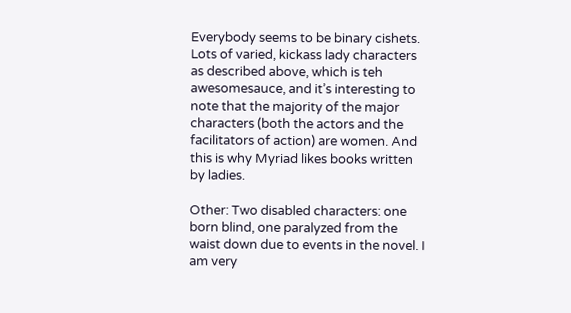Everybody seems to be binary cishets. Lots of varied, kickass lady characters as described above, which is teh awesomesauce, and it’s interesting to note that the majority of the major characters (both the actors and the facilitators of action) are women. And this is why Myriad likes books written by ladies.

Other: Two disabled characters: one born blind, one paralyzed from the waist down due to events in the novel. I am very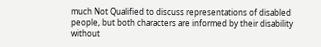much Not Qualified to discuss representations of disabled people, but both characters are informed by their disability without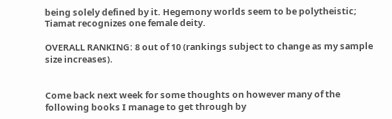being solely defined by it. Hegemony worlds seem to be polytheistic; Tiamat recognizes one female deity.

OVERALL RANKING: 8 out of 10 (rankings subject to change as my sample size increases).


Come back next week for some thoughts on however many of the following books I manage to get through by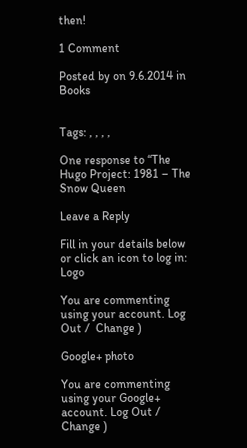then!

1 Comment

Posted by on 9.6.2014 in Books


Tags: , , , ,

One response to “The Hugo Project: 1981 – The Snow Queen

Leave a Reply

Fill in your details below or click an icon to log in: Logo

You are commenting using your account. Log Out /  Change )

Google+ photo

You are commenting using your Google+ account. Log Out /  Change )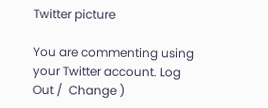Twitter picture

You are commenting using your Twitter account. Log Out /  Change )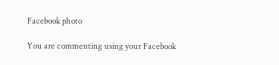Facebook photo

You are commenting using your Facebook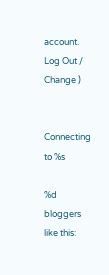account. Log Out /  Change )


Connecting to %s

%d bloggers like this: